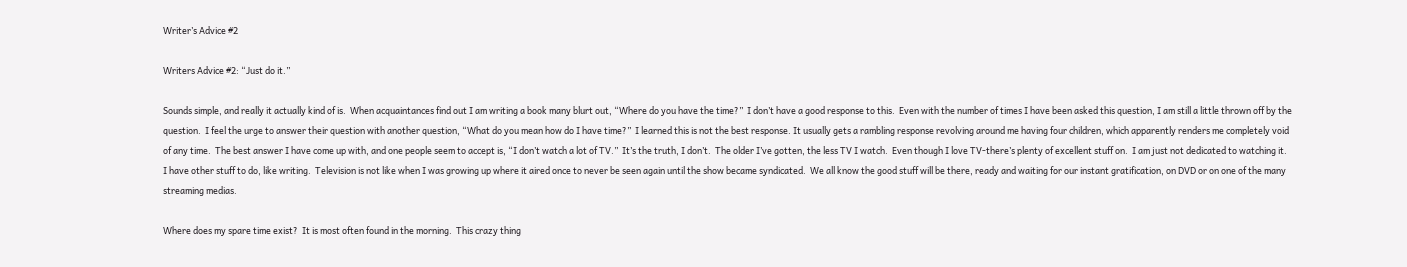Writer’s Advice #2

Writers Advice #2: “Just do it.”

Sounds simple, and really it actually kind of is.  When acquaintances find out I am writing a book many blurt out, “Where do you have the time?”  I don’t have a good response to this.  Even with the number of times I have been asked this question, I am still a little thrown off by the question.  I feel the urge to answer their question with another question, “What do you mean how do I have time?”  I learned this is not the best response. It usually gets a rambling response revolving around me having four children, which apparently renders me completely void of any time.  The best answer I have come up with, and one people seem to accept is, “I don’t watch a lot of TV.”  It’s the truth, I don’t.  The older I’ve gotten, the less TV I watch.  Even though I love TV-there’s plenty of excellent stuff on.  I am just not dedicated to watching it.  I have other stuff to do, like writing.  Television is not like when I was growing up where it aired once to never be seen again until the show became syndicated.  We all know the good stuff will be there, ready and waiting for our instant gratification, on DVD or on one of the many streaming medias.

Where does my spare time exist?  It is most often found in the morning.  This crazy thing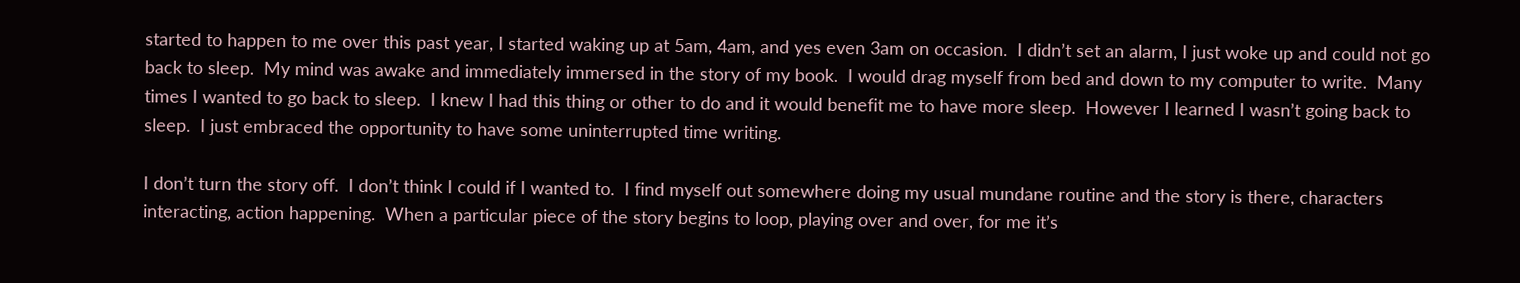started to happen to me over this past year, I started waking up at 5am, 4am, and yes even 3am on occasion.  I didn’t set an alarm, I just woke up and could not go back to sleep.  My mind was awake and immediately immersed in the story of my book.  I would drag myself from bed and down to my computer to write.  Many times I wanted to go back to sleep.  I knew I had this thing or other to do and it would benefit me to have more sleep.  However I learned I wasn’t going back to sleep.  I just embraced the opportunity to have some uninterrupted time writing.

I don’t turn the story off.  I don’t think I could if I wanted to.  I find myself out somewhere doing my usual mundane routine and the story is there, characters interacting, action happening.  When a particular piece of the story begins to loop, playing over and over, for me it’s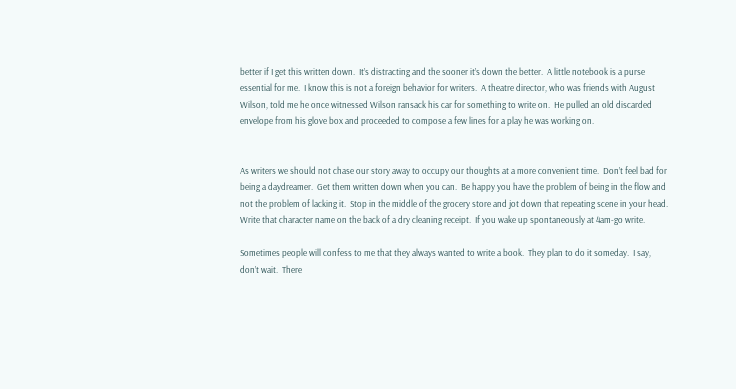better if I get this written down.  It’s distracting and the sooner it’s down the better.  A little notebook is a purse essential for me.  I know this is not a foreign behavior for writers.  A theatre director, who was friends with August Wilson, told me he once witnessed Wilson ransack his car for something to write on.  He pulled an old discarded envelope from his glove box and proceeded to compose a few lines for a play he was working on.


As writers we should not chase our story away to occupy our thoughts at a more convenient time.  Don’t feel bad for being a daydreamer.  Get them written down when you can.  Be happy you have the problem of being in the flow and not the problem of lacking it.  Stop in the middle of the grocery store and jot down that repeating scene in your head.  Write that character name on the back of a dry cleaning receipt.  If you wake up spontaneously at 4am-go write.

Sometimes people will confess to me that they always wanted to write a book.  They plan to do it someday.  I say, don’t wait.  There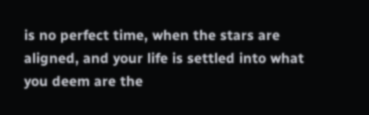is no perfect time, when the stars are aligned, and your life is settled into what you deem are the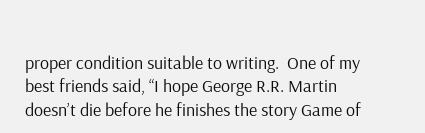proper condition suitable to writing.  One of my best friends said, “I hope George R.R. Martin doesn’t die before he finishes the story Game of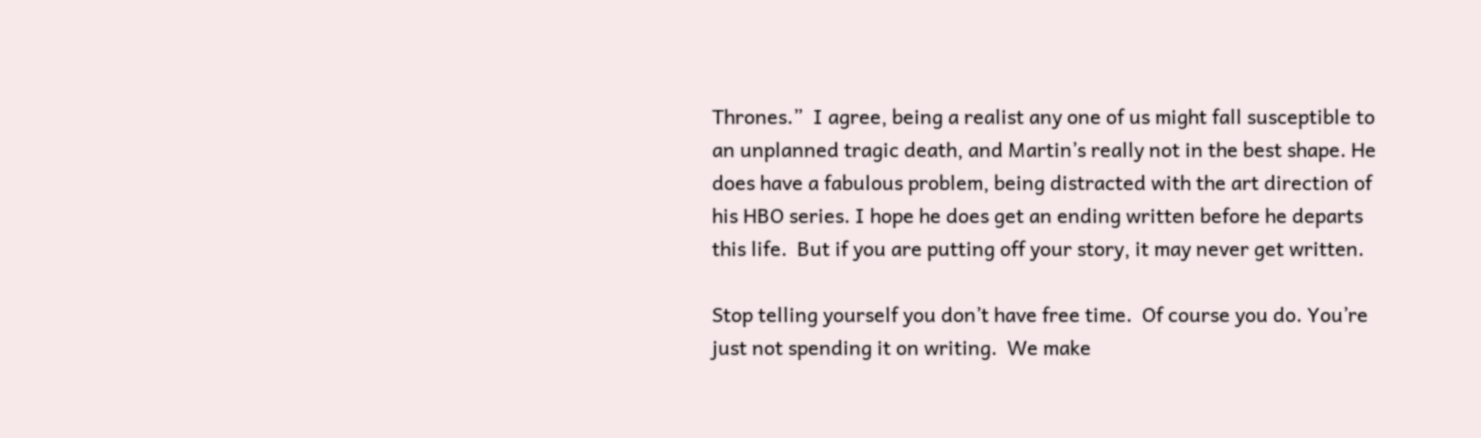Thrones.”  I agree, being a realist any one of us might fall susceptible to an unplanned tragic death, and Martin’s really not in the best shape. He does have a fabulous problem, being distracted with the art direction of his HBO series. I hope he does get an ending written before he departs this life.  But if you are putting off your story, it may never get written.

Stop telling yourself you don’t have free time.  Of course you do. You’re just not spending it on writing.  We make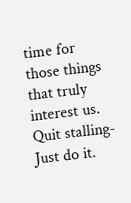time for those things that truly interest us. Quit stalling-Just do it.